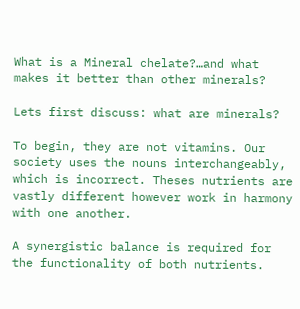What is a Mineral chelate?…and what makes it better than other minerals?

Lets first discuss: what are minerals?

To begin, they are not vitamins. Our society uses the nouns interchangeably, which is incorrect. Theses nutrients are vastly different however work in harmony with one another.

A synergistic balance is required for the functionality of both nutrients.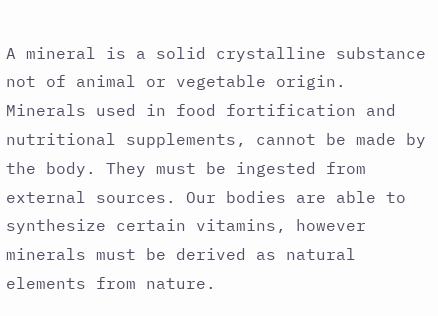A mineral is a solid crystalline substance not of animal or vegetable origin. Minerals used in food fortification and nutritional supplements, cannot be made by the body. They must be ingested from external sources. Our bodies are able to synthesize certain vitamins, however minerals must be derived as natural elements from nature.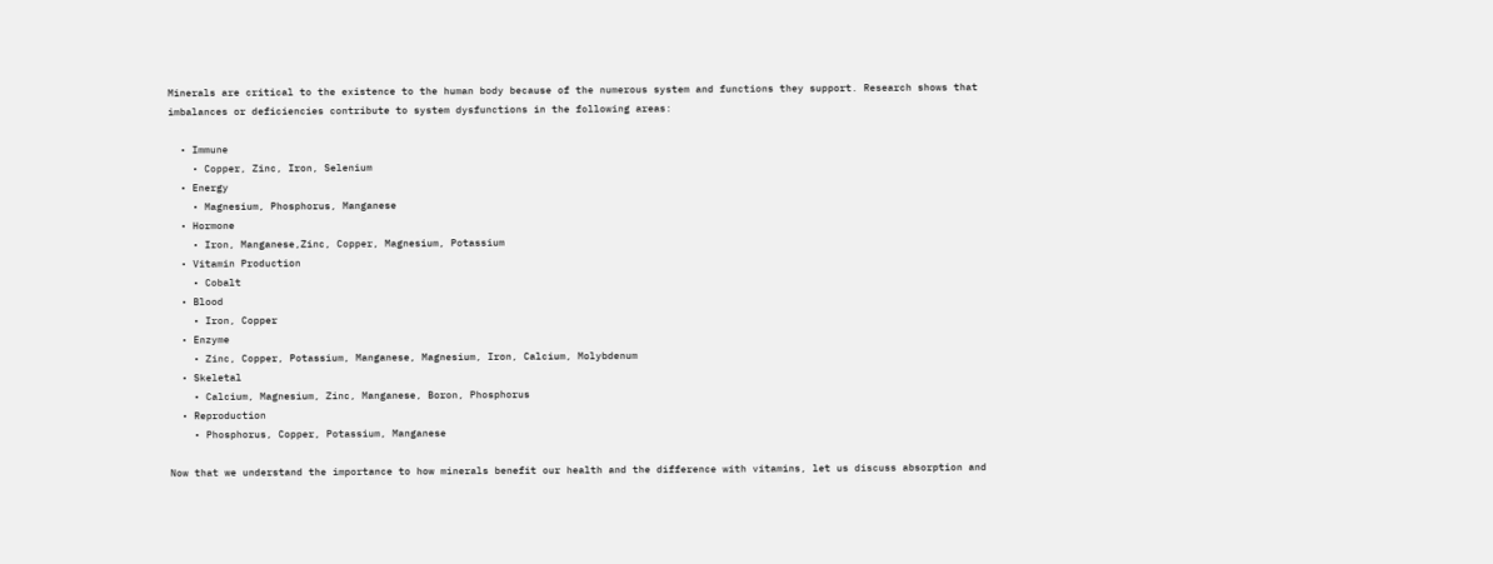Minerals are critical to the existence to the human body because of the numerous system and functions they support. Research shows that imbalances or deficiencies contribute to system dysfunctions in the following areas:

  • Immune
    • Copper, Zinc, Iron, Selenium
  • Energy
    • Magnesium, Phosphorus, Manganese
  • Hormone
    • Iron, Manganese,Zinc, Copper, Magnesium, Potassium
  • Vitamin Production
    • Cobalt
  • Blood
    • Iron, Copper
  • Enzyme
    • Zinc, Copper, Potassium, Manganese, Magnesium, Iron, Calcium, Molybdenum
  • Skeletal
    • Calcium, Magnesium, Zinc, Manganese, Boron, Phosphorus
  • Reproduction
    • Phosphorus, Copper, Potassium, Manganese

Now that we understand the importance to how minerals benefit our health and the difference with vitamins, let us discuss absorption and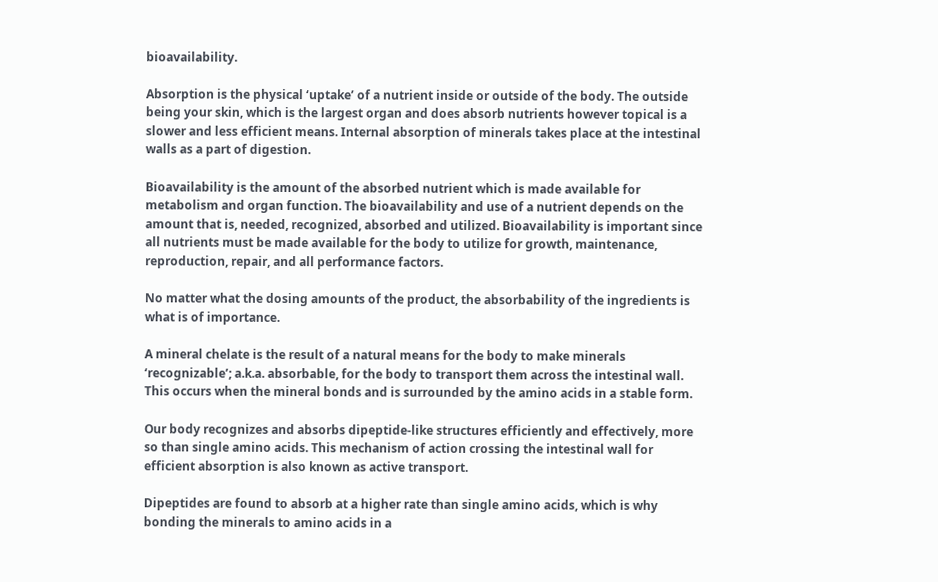bioavailability.

Absorption is the physical ‘uptake’ of a nutrient inside or outside of the body. The outside being your skin, which is the largest organ and does absorb nutrients however topical is a slower and less efficient means. Internal absorption of minerals takes place at the intestinal walls as a part of digestion.

Bioavailability is the amount of the absorbed nutrient which is made available for metabolism and organ function. The bioavailability and use of a nutrient depends on the amount that is, needed, recognized, absorbed and utilized. Bioavailability is important since all nutrients must be made available for the body to utilize for growth, maintenance, reproduction, repair, and all performance factors.

No matter what the dosing amounts of the product, the absorbability of the ingredients is what is of importance.

A mineral chelate is the result of a natural means for the body to make minerals ‘recognizable’; a.k.a. absorbable, for the body to transport them across the intestinal wall. This occurs when the mineral bonds and is surrounded by the amino acids in a stable form.

Our body recognizes and absorbs dipeptide-like structures efficiently and effectively, more so than single amino acids. This mechanism of action crossing the intestinal wall for efficient absorption is also known as active transport.

Dipeptides are found to absorb at a higher rate than single amino acids, which is why bonding the minerals to amino acids in a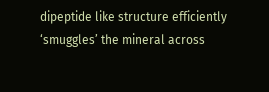dipeptide like structure efficiently ‘smuggles’ the mineral across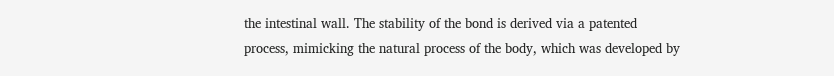the intestinal wall. The stability of the bond is derived via a patented process, mimicking the natural process of the body, which was developed by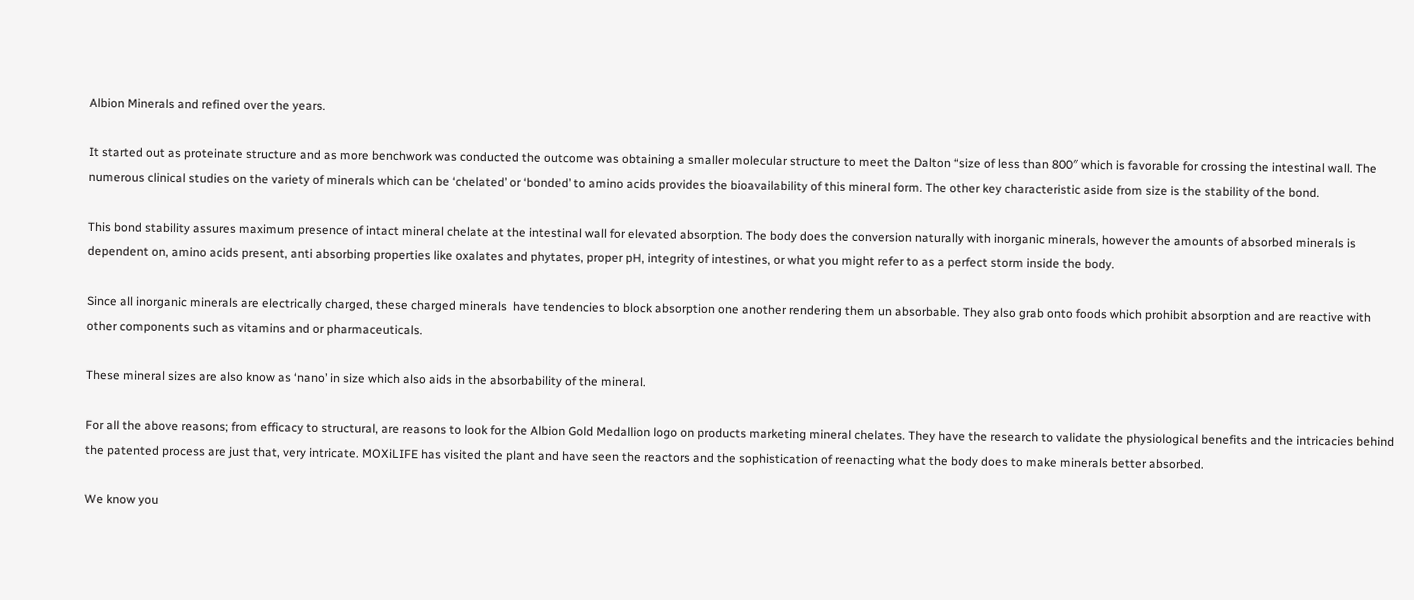Albion Minerals and refined over the years.

It started out as proteinate structure and as more benchwork was conducted the outcome was obtaining a smaller molecular structure to meet the Dalton “size of less than 800″ which is favorable for crossing the intestinal wall. The numerous clinical studies on the variety of minerals which can be ‘chelated’ or ‘bonded’ to amino acids provides the bioavailability of this mineral form. The other key characteristic aside from size is the stability of the bond.

This bond stability assures maximum presence of intact mineral chelate at the intestinal wall for elevated absorption. The body does the conversion naturally with inorganic minerals, however the amounts of absorbed minerals is dependent on, amino acids present, anti absorbing properties like oxalates and phytates, proper pH, integrity of intestines, or what you might refer to as a perfect storm inside the body.

Since all inorganic minerals are electrically charged, these charged minerals  have tendencies to block absorption one another rendering them un absorbable. They also grab onto foods which prohibit absorption and are reactive with other components such as vitamins and or pharmaceuticals.

These mineral sizes are also know as ‘nano’ in size which also aids in the absorbability of the mineral.

For all the above reasons; from efficacy to structural, are reasons to look for the Albion Gold Medallion logo on products marketing mineral chelates. They have the research to validate the physiological benefits and the intricacies behind the patented process are just that, very intricate. MOXiLIFE has visited the plant and have seen the reactors and the sophistication of reenacting what the body does to make minerals better absorbed.

We know you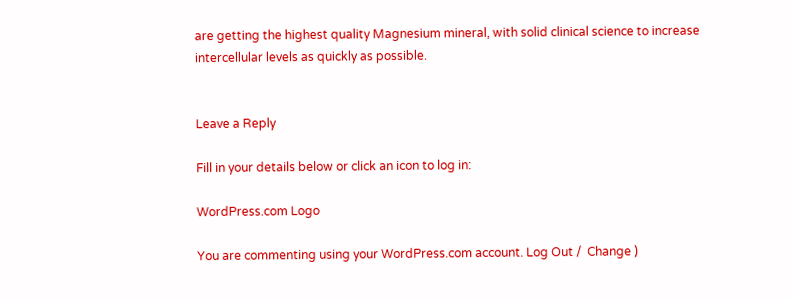are getting the highest quality Magnesium mineral, with solid clinical science to increase intercellular levels as quickly as possible.


Leave a Reply

Fill in your details below or click an icon to log in:

WordPress.com Logo

You are commenting using your WordPress.com account. Log Out /  Change )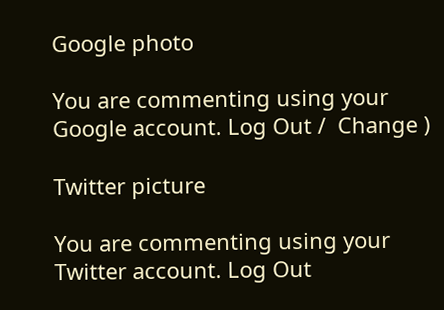Google photo

You are commenting using your Google account. Log Out /  Change )

Twitter picture

You are commenting using your Twitter account. Log Out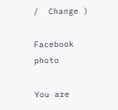/  Change )

Facebook photo

You are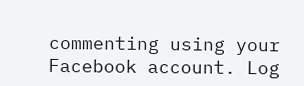commenting using your Facebook account. Log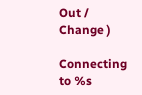Out /  Change )

Connecting to %s